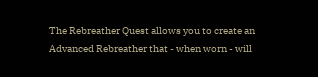The Rebreather Quest allows you to create an Advanced Rebreather that - when worn - will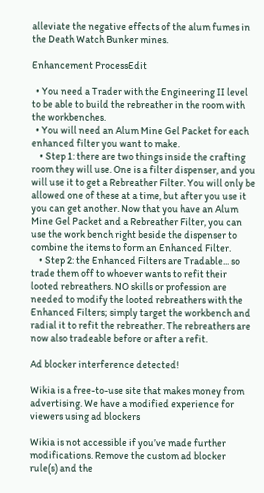alleviate the negative effects of the alum fumes in the Death Watch Bunker mines.

Enhancement ProcessEdit

  • You need a Trader with the Engineering II level to be able to build the rebreather in the room with the workbenches.
  • You will need an Alum Mine Gel Packet for each enhanced filter you want to make.
    • Step 1: there are two things inside the crafting room they will use. One is a filter dispenser, and you will use it to get a Rebreather Filter. You will only be allowed one of these at a time, but after you use it you can get another. Now that you have an Alum Mine Gel Packet and a Rebreather Filter, you can use the work bench right beside the dispenser to combine the items to form an Enhanced Filter.
    • Step 2: the Enhanced Filters are Tradable... so trade them off to whoever wants to refit their looted rebreathers. NO skills or profession are needed to modify the looted rebreathers with the Enhanced Filters; simply target the workbench and radial it to refit the rebreather. The rebreathers are now also tradeable before or after a refit.

Ad blocker interference detected!

Wikia is a free-to-use site that makes money from advertising. We have a modified experience for viewers using ad blockers

Wikia is not accessible if you’ve made further modifications. Remove the custom ad blocker rule(s) and the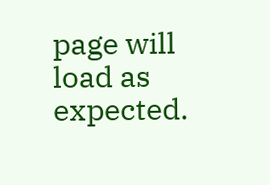page will load as expected.